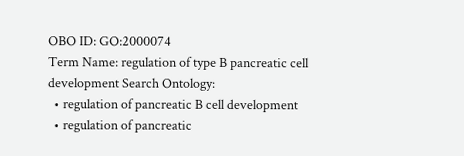OBO ID: GO:2000074
Term Name: regulation of type B pancreatic cell development Search Ontology:
  • regulation of pancreatic B cell development
  • regulation of pancreatic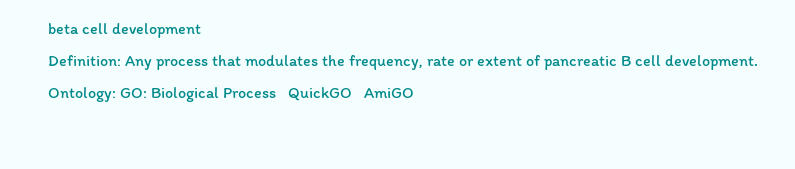beta cell development
Definition: Any process that modulates the frequency, rate or extent of pancreatic B cell development.
Ontology: GO: Biological Process   QuickGO   AmiGO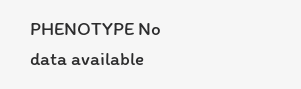PHENOTYPE No data available